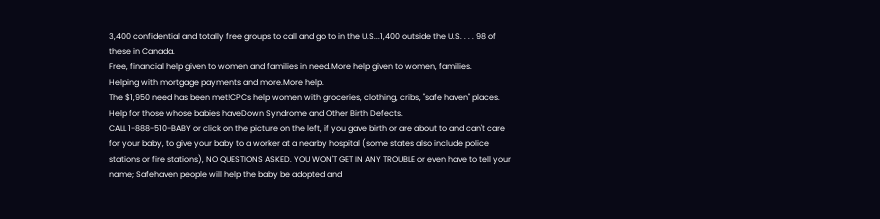3,400 confidential and totally free groups to call and go to in the U.S...1,400 outside the U.S. . . . 98 of these in Canada.
Free, financial help given to women and families in need.More help given to women, families.
Helping with mortgage payments and more.More help.
The $1,950 need has been met!CPCs help women with groceries, clothing, cribs, "safe haven" places.
Help for those whose babies haveDown Syndrome and Other Birth Defects.
CALL 1-888-510-BABY or click on the picture on the left, if you gave birth or are about to and can't care for your baby, to give your baby to a worker at a nearby hospital (some states also include police stations or fire stations), NO QUESTIONS ASKED. YOU WON'T GET IN ANY TROUBLE or even have to tell your name; Safehaven people will help the baby be adopted and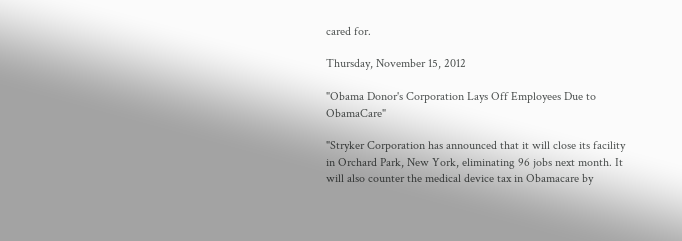cared for.

Thursday, November 15, 2012

"Obama Donor's Corporation Lays Off Employees Due to ObamaCare"

"Stryker Corporation has announced that it will close its facility in Orchard Park, New York, eliminating 96 jobs next month. It will also counter the medical device tax in Obamacare by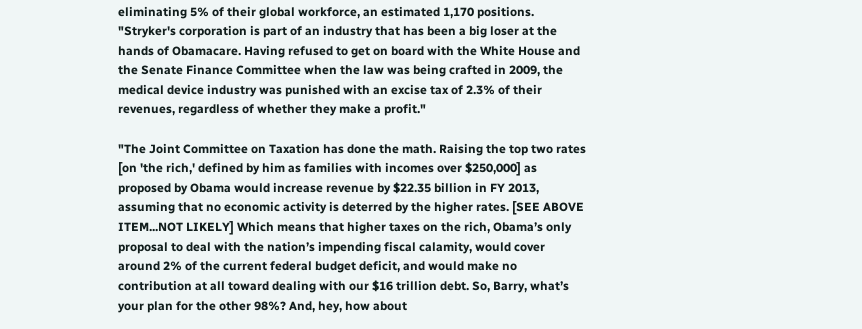eliminating 5% of their global workforce, an estimated 1,170 positions.
"Stryker's corporation is part of an industry that has been a big loser at the hands of Obamacare. Having refused to get on board with the White House and the Senate Finance Committee when the law was being crafted in 2009, the medical device industry was punished with an excise tax of 2.3% of their revenues, regardless of whether they make a profit."

"The Joint Committee on Taxation has done the math. Raising the top two rates [on 'the rich,' defined by him as families with incomes over $250,000] as proposed by Obama would increase revenue by $22.35 billion in FY 2013, assuming that no economic activity is deterred by the higher rates. [SEE ABOVE ITEM...NOT LIKELY] Which means that higher taxes on the rich, Obama’s only proposal to deal with the nation’s impending fiscal calamity, would cover around 2% of the current federal budget deficit, and would make no contribution at all toward dealing with our $16 trillion debt. So, Barry, what’s your plan for the other 98%? And, hey, how about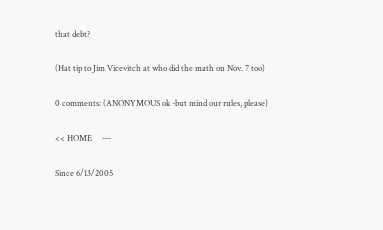that debt?

(Hat tip to Jim Vicevitch at who did the math on Nov. 7 too)

0 comments: (ANONYMOUS ok -but mind our rules, please)

<< HOME     ---

Since 6/13/2005